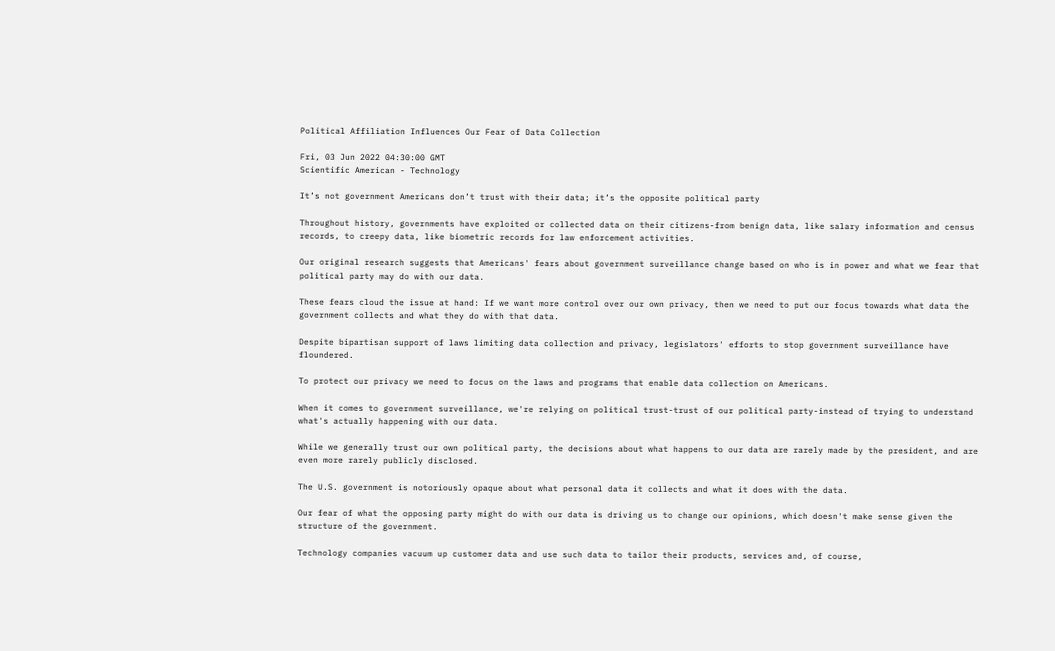Political Affiliation Influences Our Fear of Data Collection

Fri, 03 Jun 2022 04:30:00 GMT
Scientific American - Technology

It’s not government Americans don’t trust with their data; it’s the opposite political party

Throughout history, governments have exploited or collected data on their citizens-from benign data, like salary information and census records, to creepy data, like biometric records for law enforcement activities.

Our original research suggests that Americans' fears about government surveillance change based on who is in power and what we fear that political party may do with our data.

These fears cloud the issue at hand: If we want more control over our own privacy, then we need to put our focus towards what data the government collects and what they do with that data.

Despite bipartisan support of laws limiting data collection and privacy, legislators' efforts to stop government surveillance have floundered.

To protect our privacy we need to focus on the laws and programs that enable data collection on Americans.

When it comes to government surveillance, we're relying on political trust-trust of our political party-instead of trying to understand what's actually happening with our data.

While we generally trust our own political party, the decisions about what happens to our data are rarely made by the president, and are even more rarely publicly disclosed.

The U.S. government is notoriously opaque about what personal data it collects and what it does with the data.

Our fear of what the opposing party might do with our data is driving us to change our opinions, which doesn't make sense given the structure of the government.

Technology companies vacuum up customer data and use such data to tailor their products, services and, of course,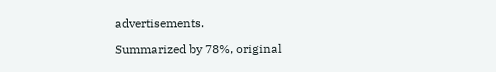advertisements.

Summarized by 78%, original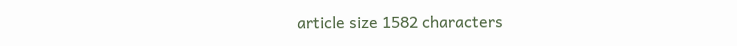article size 1582 characters